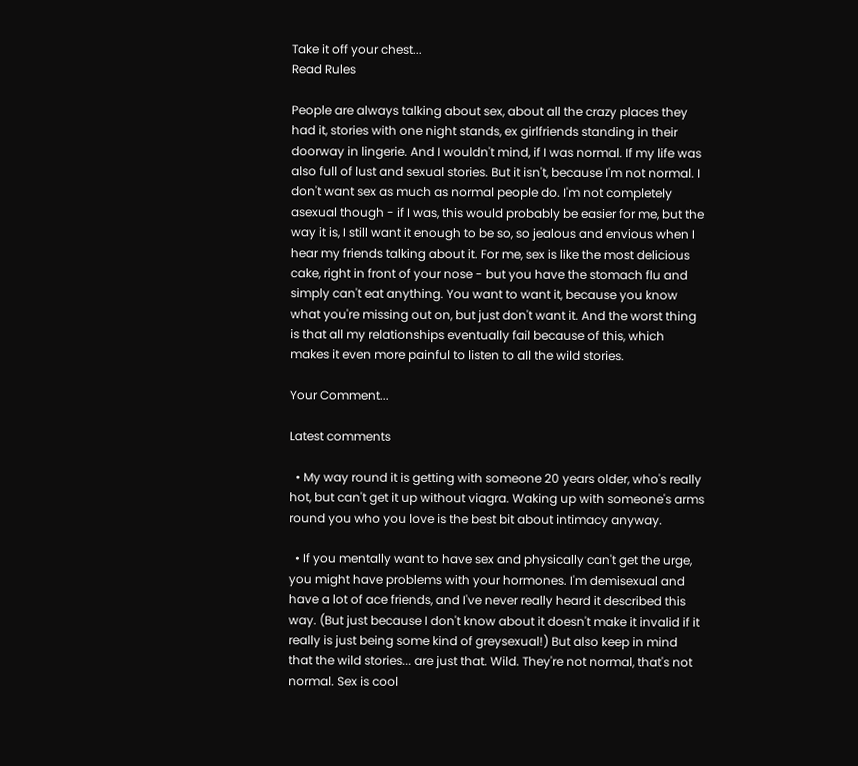Take it off your chest...
Read Rules

People are always talking about sex, about all the crazy places they had it, stories with one night stands, ex girlfriends standing in their doorway in lingerie. And I wouldn't mind, if I was normal. If my life was also full of lust and sexual stories. But it isn't, because I'm not normal. I don't want sex as much as normal people do. I'm not completely asexual though - if I was, this would probably be easier for me, but the way it is, I still want it enough to be so, so jealous and envious when I hear my friends talking about it. For me, sex is like the most delicious cake, right in front of your nose - but you have the stomach flu and simply can't eat anything. You want to want it, because you know what you're missing out on, but just don't want it. And the worst thing is that all my relationships eventually fail because of this, which makes it even more painful to listen to all the wild stories.

Your Comment...

Latest comments

  • My way round it is getting with someone 20 years older, who's really hot, but can't get it up without viagra. Waking up with someone's arms round you who you love is the best bit about intimacy anyway.

  • If you mentally want to have sex and physically can't get the urge, you might have problems with your hormones. I'm demisexual and have a lot of ace friends, and I've never really heard it described this way. (But just because I don't know about it doesn't make it invalid if it really is just being some kind of greysexual!) But also keep in mind that the wild stories... are just that. Wild. They're not normal, that's not normal. Sex is cool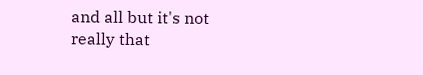and all but it's not really that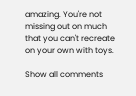amazing. You're not missing out on much that you can't recreate on your own with toys.

Show all comments